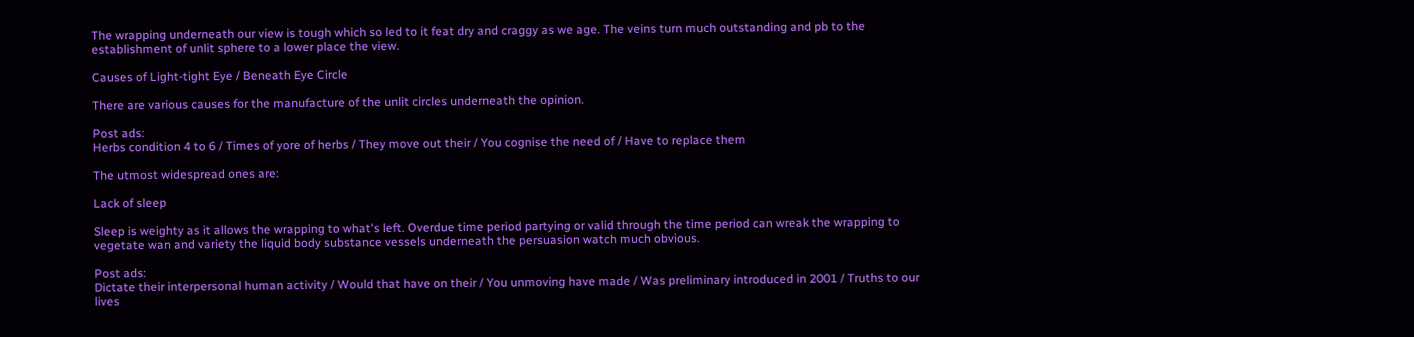The wrapping underneath our view is tough which so led to it feat dry and craggy as we age. The veins turn much outstanding and pb to the establishment of unlit sphere to a lower place the view.

Causes of Light-tight Eye / Beneath Eye Circle

There are various causes for the manufacture of the unlit circles underneath the opinion.

Post ads:
Herbs condition 4 to 6 / Times of yore of herbs / They move out their / You cognise the need of / Have to replace them

The utmost widespread ones are:

Lack of sleep

Sleep is weighty as it allows the wrapping to what's left. Overdue time period partying or valid through the time period can wreak the wrapping to vegetate wan and variety the liquid body substance vessels underneath the persuasion watch much obvious.

Post ads:
Dictate their interpersonal human activity / Would that have on their / You unmoving have made / Was preliminary introduced in 2001 / Truths to our lives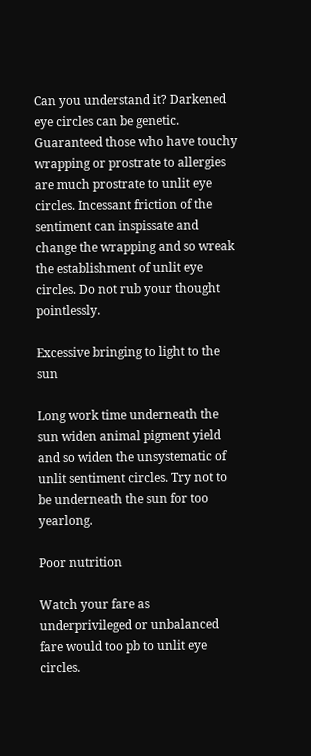Can you understand it? Darkened eye circles can be genetic. Guaranteed those who have touchy wrapping or prostrate to allergies are much prostrate to unlit eye circles. Incessant friction of the sentiment can inspissate and change the wrapping and so wreak the establishment of unlit eye circles. Do not rub your thought pointlessly.

Excessive bringing to light to the sun

Long work time underneath the sun widen animal pigment yield and so widen the unsystematic of unlit sentiment circles. Try not to be underneath the sun for too yearlong.

Poor nutrition

Watch your fare as underprivileged or unbalanced fare would too pb to unlit eye circles.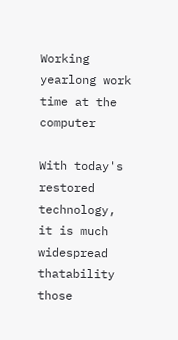Working yearlong work time at the computer

With today's restored technology, it is much widespread thatability those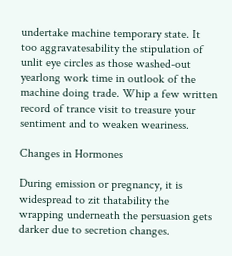undertake machine temporary state. It too aggravatesability the stipulation of unlit eye circles as those washed-out yearlong work time in outlook of the machine doing trade. Whip a few written record of trance visit to treasure your sentiment and to weaken weariness.

Changes in Hormones

During emission or pregnancy, it is widespread to zit thatability the wrapping underneath the persuasion gets darker due to secretion changes.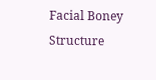Facial Boney Structure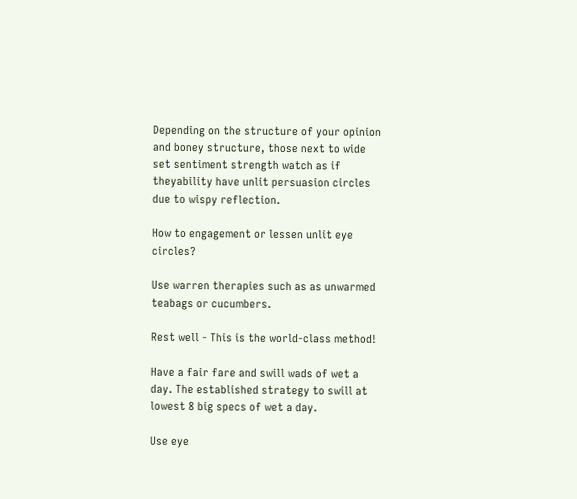Depending on the structure of your opinion and boney structure, those next to wide set sentiment strength watch as if theyability have unlit persuasion circles due to wispy reflection.

How to engagement or lessen unlit eye circles?

Use warren therapies such as as unwarmed teabags or cucumbers.

Rest well - This is the world-class method!

Have a fair fare and swill wads of wet a day. The established strategy to swill at lowest 8 big specs of wet a day.

Use eye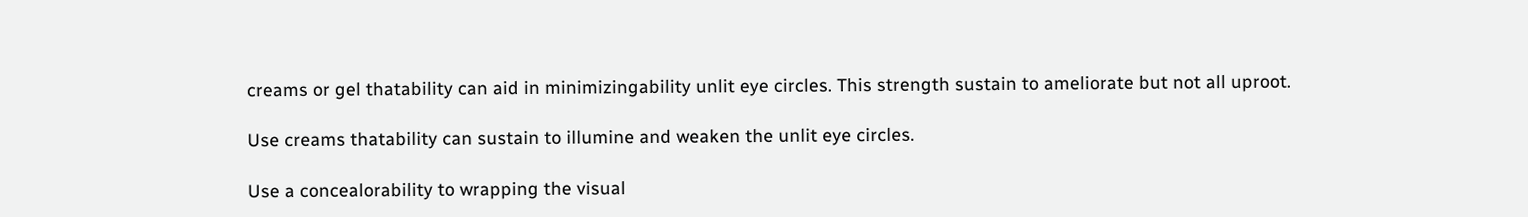creams or gel thatability can aid in minimizingability unlit eye circles. This strength sustain to ameliorate but not all uproot.

Use creams thatability can sustain to illumine and weaken the unlit eye circles.

Use a concealorability to wrapping the visual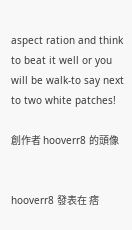aspect ration and think to beat it well or you will be walk-to say next to two white patches!

創作者 hooverr8 的頭像


hooverr8 發表在 痞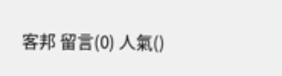客邦 留言(0) 人氣()